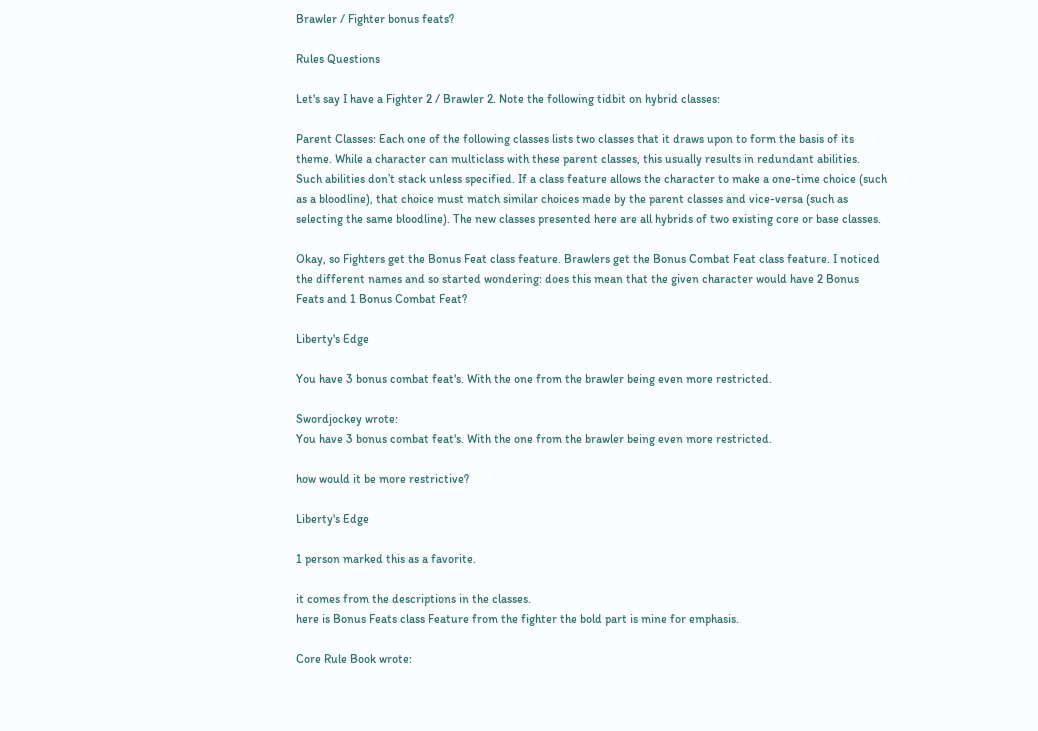Brawler / Fighter bonus feats?

Rules Questions

Let's say I have a Fighter 2 / Brawler 2. Note the following tidbit on hybrid classes:

Parent Classes: Each one of the following classes lists two classes that it draws upon to form the basis of its theme. While a character can multiclass with these parent classes, this usually results in redundant abilities. Such abilities don’t stack unless specified. If a class feature allows the character to make a one-time choice (such as a bloodline), that choice must match similar choices made by the parent classes and vice-versa (such as selecting the same bloodline). The new classes presented here are all hybrids of two existing core or base classes.

Okay, so Fighters get the Bonus Feat class feature. Brawlers get the Bonus Combat Feat class feature. I noticed the different names and so started wondering: does this mean that the given character would have 2 Bonus Feats and 1 Bonus Combat Feat?

Liberty's Edge

You have 3 bonus combat feat's. With the one from the brawler being even more restricted.

Swordjockey wrote:
You have 3 bonus combat feat's. With the one from the brawler being even more restricted.

how would it be more restrictive?

Liberty's Edge

1 person marked this as a favorite.

it comes from the descriptions in the classes.
here is Bonus Feats class Feature from the fighter the bold part is mine for emphasis.

Core Rule Book wrote: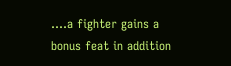....a fighter gains a bonus feat in addition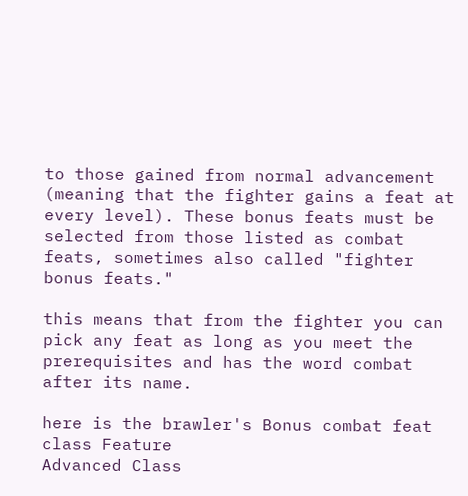to those gained from normal advancement (meaning that the fighter gains a feat at every level). These bonus feats must be selected from those listed as combat feats, sometimes also called "fighter bonus feats."

this means that from the fighter you can pick any feat as long as you meet the prerequisites and has the word combat after its name.

here is the brawler's Bonus combat feat class Feature
Advanced Class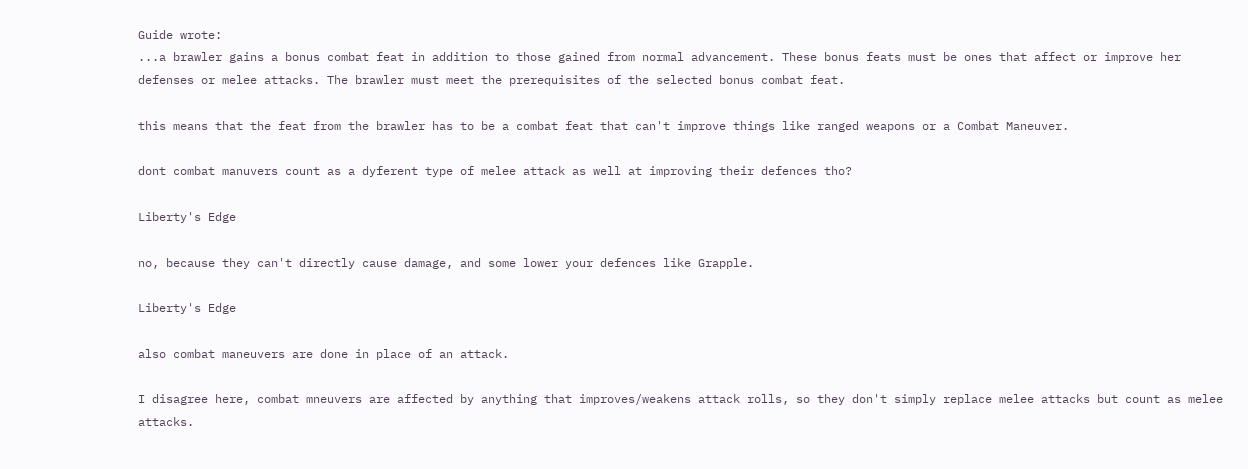Guide wrote:
...a brawler gains a bonus combat feat in addition to those gained from normal advancement. These bonus feats must be ones that affect or improve her defenses or melee attacks. The brawler must meet the prerequisites of the selected bonus combat feat.

this means that the feat from the brawler has to be a combat feat that can't improve things like ranged weapons or a Combat Maneuver.

dont combat manuvers count as a dyferent type of melee attack as well at improving their defences tho?

Liberty's Edge

no, because they can't directly cause damage, and some lower your defences like Grapple.

Liberty's Edge

also combat maneuvers are done in place of an attack.

I disagree here, combat mneuvers are affected by anything that improves/weakens attack rolls, so they don't simply replace melee attacks but count as melee attacks.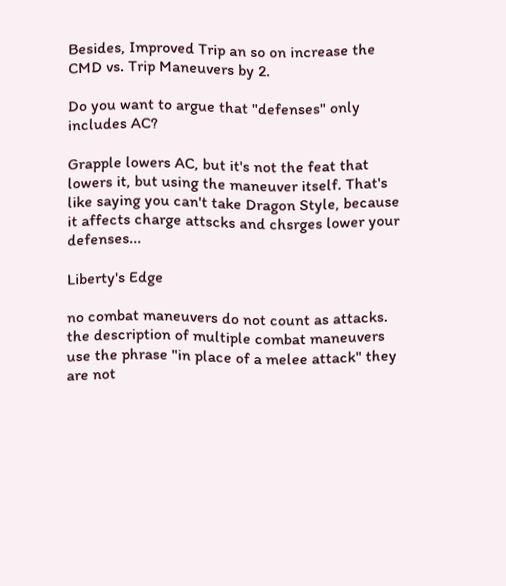Besides, Improved Trip an so on increase the CMD vs. Trip Maneuvers by 2.

Do you want to argue that "defenses" only includes AC?

Grapple lowers AC, but it's not the feat that lowers it, but using the maneuver itself. That's like saying you can't take Dragon Style, because it affects charge attscks and chsrges lower your defenses...

Liberty's Edge

no combat maneuvers do not count as attacks. the description of multiple combat maneuvers use the phrase "in place of a melee attack" they are not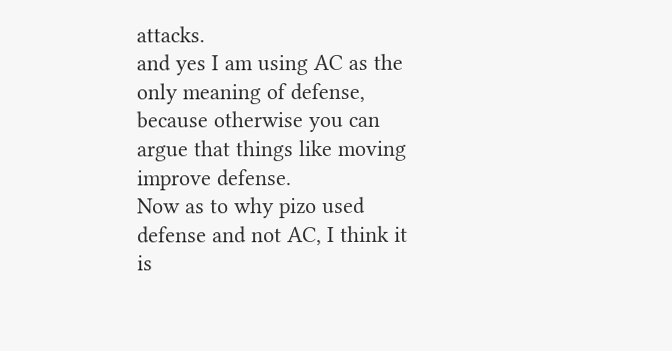attacks.
and yes I am using AC as the only meaning of defense, because otherwise you can argue that things like moving improve defense.
Now as to why pizo used defense and not AC, I think it is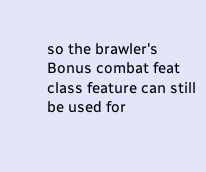so the brawler's Bonus combat feat class feature can still be used for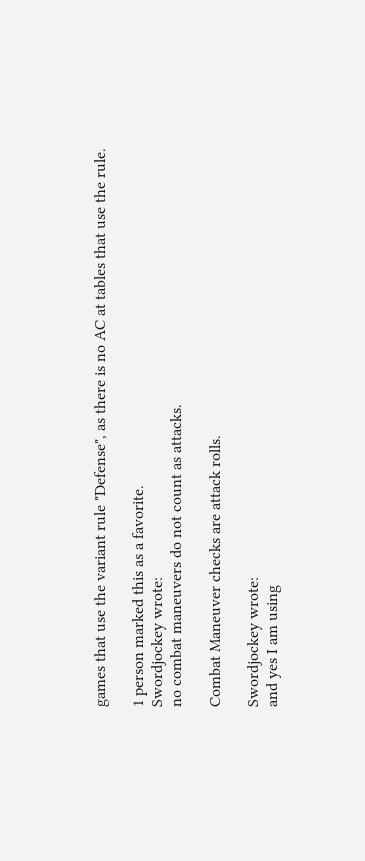games that use the variant rule "Defense", as there is no AC at tables that use the rule.

1 person marked this as a favorite.
Swordjockey wrote:
no combat maneuvers do not count as attacks.

Combat Maneuver checks are attack rolls.

Swordjockey wrote:
and yes I am using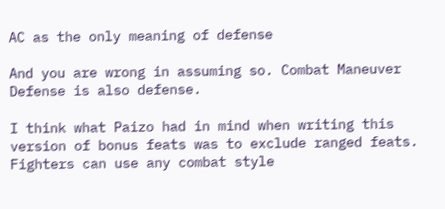AC as the only meaning of defense

And you are wrong in assuming so. Combat Maneuver Defense is also defense.

I think what Paizo had in mind when writing this version of bonus feats was to exclude ranged feats. Fighters can use any combat style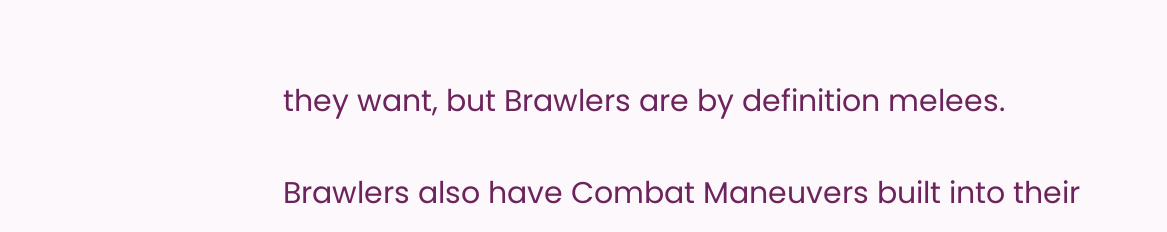they want, but Brawlers are by definition melees.

Brawlers also have Combat Maneuvers built into their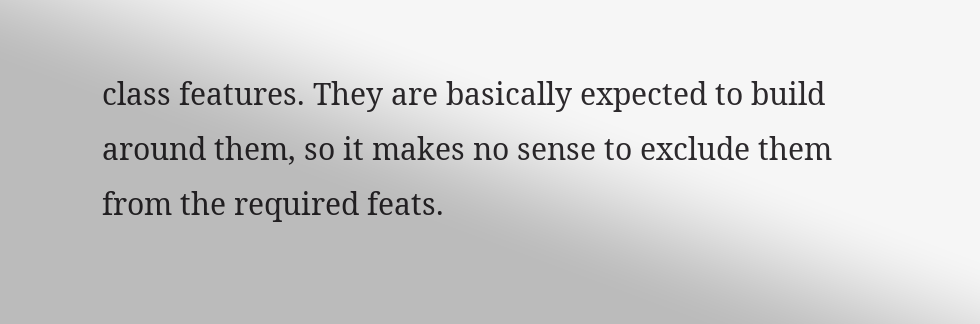class features. They are basically expected to build around them, so it makes no sense to exclude them from the required feats.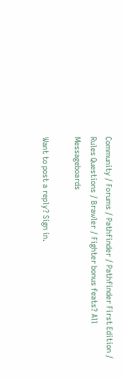Community / Forums / Pathfinder / Pathfinder First Edition / Rules Questions / Brawler / Fighter bonus feats? All Messageboards

Want to post a reply? Sign in.